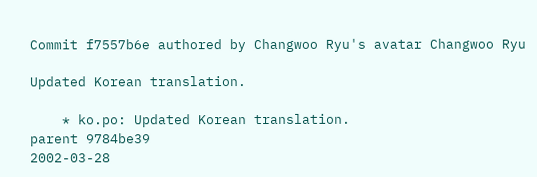Commit f7557b6e authored by Changwoo Ryu's avatar Changwoo Ryu

Updated Korean translation.

    * ko.po: Updated Korean translation.
parent 9784be39
2002-03-28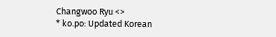Changwoo Ryu <>
* ko.po: Updated Korean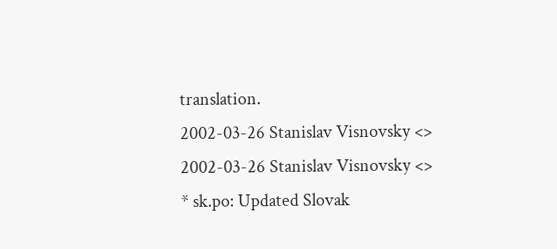translation.
2002-03-26 Stanislav Visnovsky <> 2002-03-26 Stanislav Visnovsky <>
* sk.po: Updated Slovak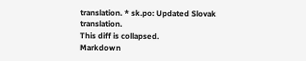translation. * sk.po: Updated Slovak translation.
This diff is collapsed.
Markdown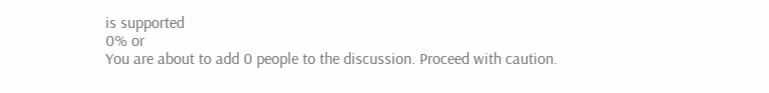is supported
0% or
You are about to add 0 people to the discussion. Proceed with caution.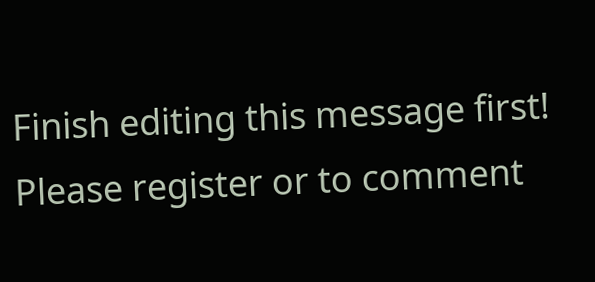Finish editing this message first!
Please register or to comment